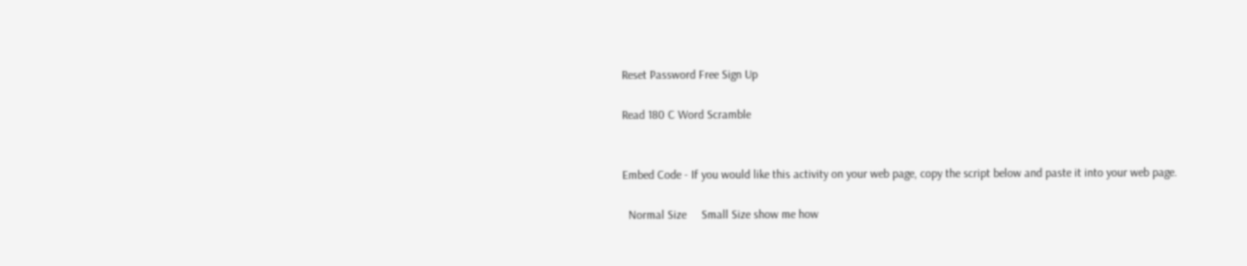Reset Password Free Sign Up

Read 180 C Word Scramble


Embed Code - If you would like this activity on your web page, copy the script below and paste it into your web page.

  Normal Size     Small Size show me how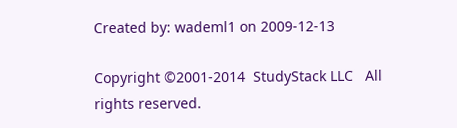Created by: wademl1 on 2009-12-13

Copyright ©2001-2014  StudyStack LLC   All rights reserved.